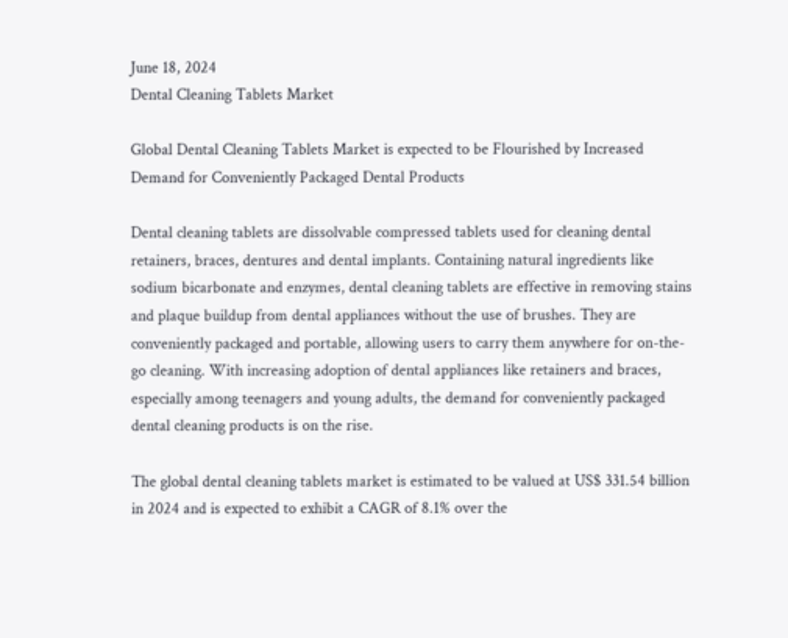June 18, 2024
Dental Cleaning Tablets Market

Global Dental Cleaning Tablets Market is expected to be Flourished by Increased Demand for Conveniently Packaged Dental Products

Dental cleaning tablets are dissolvable compressed tablets used for cleaning dental retainers, braces, dentures and dental implants. Containing natural ingredients like sodium bicarbonate and enzymes, dental cleaning tablets are effective in removing stains and plaque buildup from dental appliances without the use of brushes. They are conveniently packaged and portable, allowing users to carry them anywhere for on-the-go cleaning. With increasing adoption of dental appliances like retainers and braces, especially among teenagers and young adults, the demand for conveniently packaged dental cleaning products is on the rise.

The global dental cleaning tablets market is estimated to be valued at US$ 331.54 billion in 2024 and is expected to exhibit a CAGR of 8.1% over the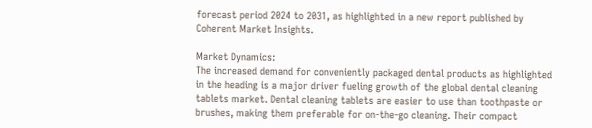forecast period 2024 to 2031, as highlighted in a new report published by Coherent Market Insights.

Market Dynamics:
The increased demand for conveniently packaged dental products as highlighted in the heading is a major driver fueling growth of the global dental cleaning tablets market. Dental cleaning tablets are easier to use than toothpaste or brushes, making them preferable for on-the-go cleaning. Their compact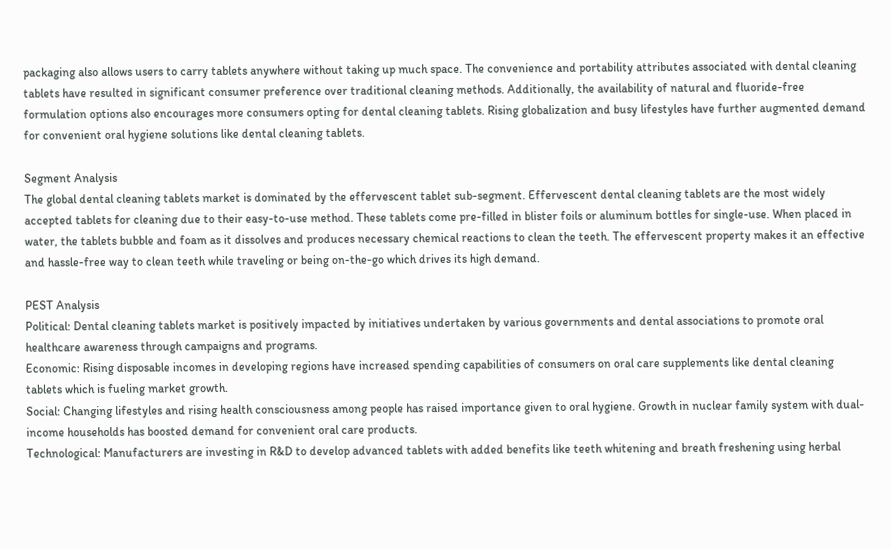packaging also allows users to carry tablets anywhere without taking up much space. The convenience and portability attributes associated with dental cleaning tablets have resulted in significant consumer preference over traditional cleaning methods. Additionally, the availability of natural and fluoride-free formulation options also encourages more consumers opting for dental cleaning tablets. Rising globalization and busy lifestyles have further augmented demand for convenient oral hygiene solutions like dental cleaning tablets.

Segment Analysis
The global dental cleaning tablets market is dominated by the effervescent tablet sub-segment. Effervescent dental cleaning tablets are the most widely accepted tablets for cleaning due to their easy-to-use method. These tablets come pre-filled in blister foils or aluminum bottles for single-use. When placed in water, the tablets bubble and foam as it dissolves and produces necessary chemical reactions to clean the teeth. The effervescent property makes it an effective and hassle-free way to clean teeth while traveling or being on-the-go which drives its high demand.

PEST Analysis
Political: Dental cleaning tablets market is positively impacted by initiatives undertaken by various governments and dental associations to promote oral healthcare awareness through campaigns and programs.
Economic: Rising disposable incomes in developing regions have increased spending capabilities of consumers on oral care supplements like dental cleaning tablets which is fueling market growth.
Social: Changing lifestyles and rising health consciousness among people has raised importance given to oral hygiene. Growth in nuclear family system with dual-income households has boosted demand for convenient oral care products.
Technological: Manufacturers are investing in R&D to develop advanced tablets with added benefits like teeth whitening and breath freshening using herbal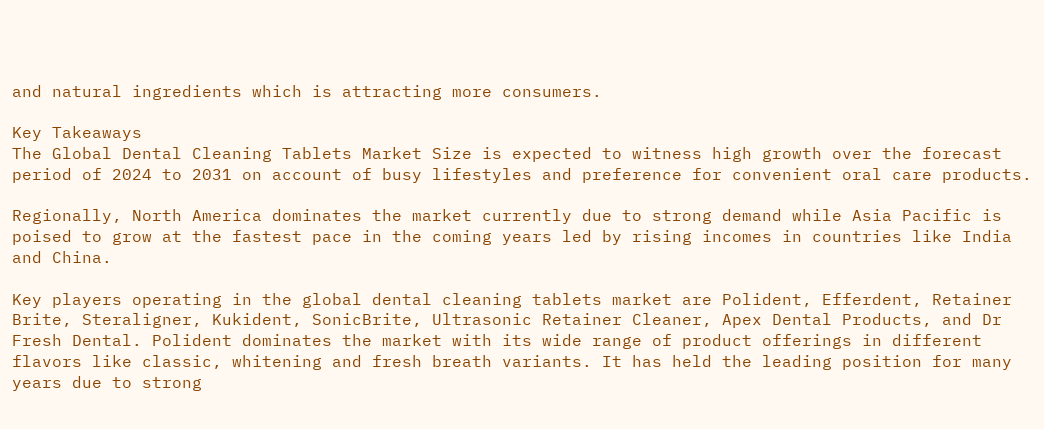and natural ingredients which is attracting more consumers.

Key Takeaways
The Global Dental Cleaning Tablets Market Size is expected to witness high growth over the forecast period of 2024 to 2031 on account of busy lifestyles and preference for convenient oral care products.

Regionally, North America dominates the market currently due to strong demand while Asia Pacific is poised to grow at the fastest pace in the coming years led by rising incomes in countries like India and China.

Key players operating in the global dental cleaning tablets market are Polident, Efferdent, Retainer Brite, Steraligner, Kukident, SonicBrite, Ultrasonic Retainer Cleaner, Apex Dental Products, and Dr Fresh Dental. Polident dominates the market with its wide range of product offerings in different flavors like classic, whitening and fresh breath variants. It has held the leading position for many years due to strong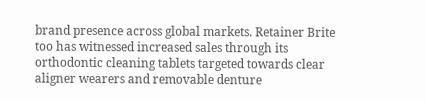brand presence across global markets. Retainer Brite too has witnessed increased sales through its orthodontic cleaning tablets targeted towards clear aligner wearers and removable denture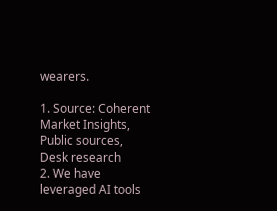wearers.

1. Source: Coherent Market Insights, Public sources, Desk research
2. We have leveraged AI tools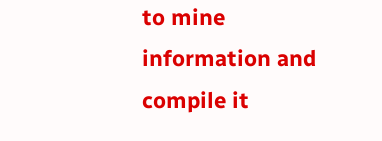to mine information and compile it